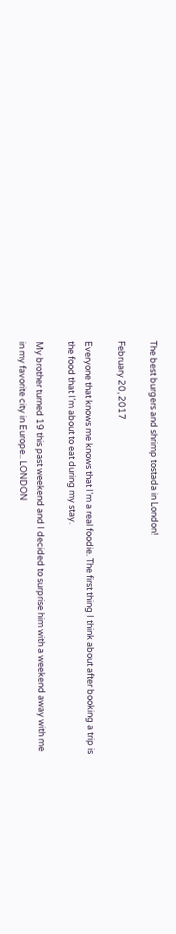The best burgers and shrimp tostada in London!

February 20, 2017

Everyone that knows me knows that I’m a real foodie. The first thing I think about after booking a trip is the food that I’m about to eat during my stay.

My brother turned 19 this past weekend and I decided to surprise him with a weekend away with me in my favorite city in Europe.. LONDON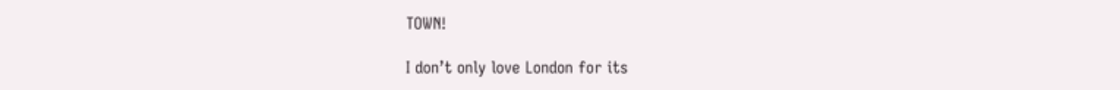TOWN!

I don’t only love London for its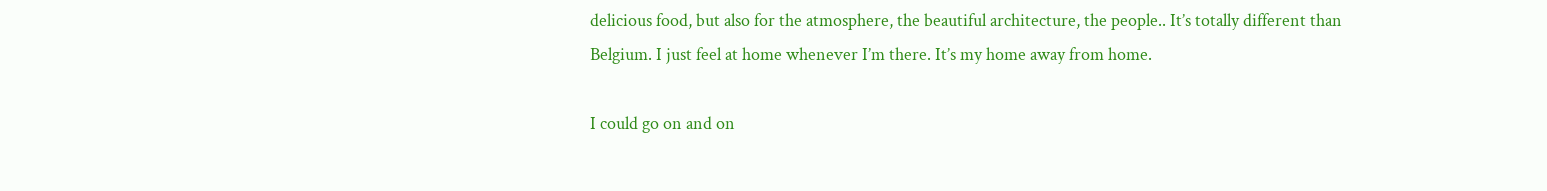delicious food, but also for the atmosphere, the beautiful architecture, the people.. It’s totally different than Belgium. I just feel at home whenever I’m there. It’s my home away from home.

I could go on and on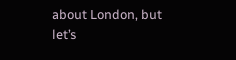about London, but let’s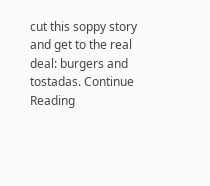cut this soppy story and get to the real deal: burgers and tostadas. Continue Reading